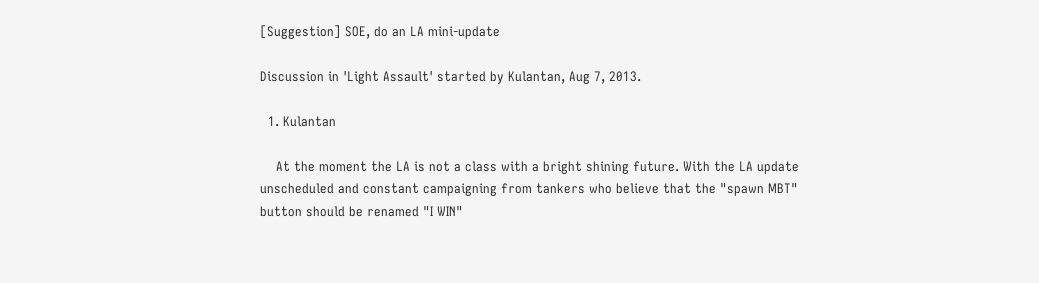[Suggestion] SOE, do an LA mini-update

Discussion in 'Light Assault' started by Kulantan, Aug 7, 2013.

  1. Kulantan

    At the moment the LA is not a class with a bright shining future. With the LA update unscheduled and constant campaigning from tankers who believe that the "spawn MBT" button should be renamed "I WIN"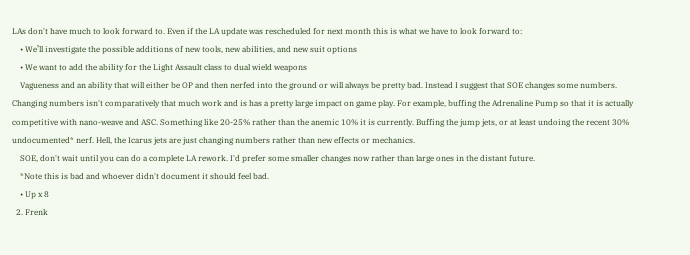LAs don't have much to look forward to. Even if the LA update was rescheduled for next month this is what we have to look forward to:
    • We’ll investigate the possible additions of new tools, new abilities, and new suit options
    • We want to add the ability for the Light Assault class to dual wield weapons
    Vagueness and an ability that will either be OP and then nerfed into the ground or will always be pretty bad. Instead I suggest that SOE changes some numbers. Changing numbers isn't comparatively that much work and is has a pretty large impact on game play. For example, buffing the Adrenaline Pump so that it is actually competitive with nano-weave and ASC. Something like 20-25% rather than the anemic 10% it is currently. Buffing the jump jets, or at least undoing the recent 30% undocumented* nerf. Hell, the Icarus jets are just changing numbers rather than new effects or mechanics.
    SOE, don't wait until you can do a complete LA rework. I'd prefer some smaller changes now rather than large ones in the distant future.
    *Note this is bad and whoever didn't document it should feel bad.
    • Up x 8
  2. Frenk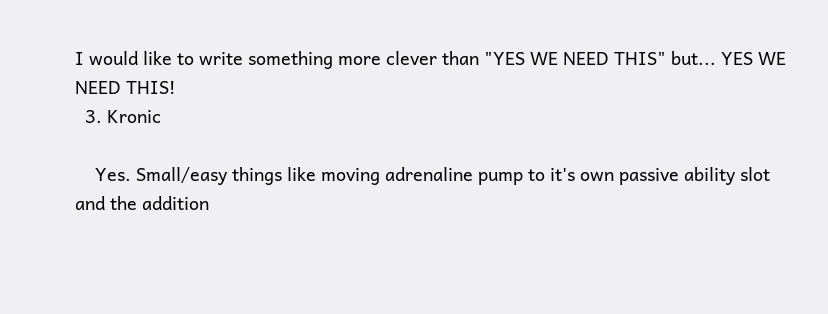I would like to write something more clever than "YES WE NEED THIS" but... YES WE NEED THIS!
  3. Kronic

    Yes. Small/easy things like moving adrenaline pump to it's own passive ability slot and the addition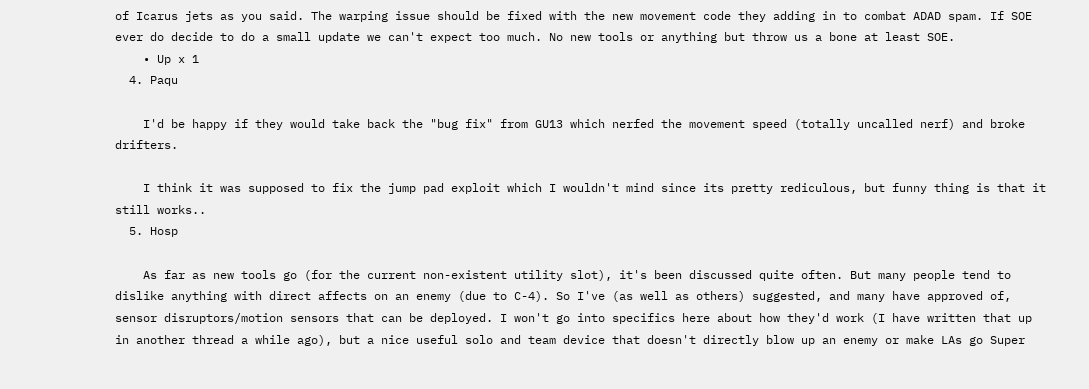of Icarus jets as you said. The warping issue should be fixed with the new movement code they adding in to combat ADAD spam. If SOE ever do decide to do a small update we can't expect too much. No new tools or anything but throw us a bone at least SOE.
    • Up x 1
  4. Paqu

    I'd be happy if they would take back the "bug fix" from GU13 which nerfed the movement speed (totally uncalled nerf) and broke drifters.

    I think it was supposed to fix the jump pad exploit which I wouldn't mind since its pretty rediculous, but funny thing is that it still works..
  5. Hosp

    As far as new tools go (for the current non-existent utility slot), it's been discussed quite often. But many people tend to dislike anything with direct affects on an enemy (due to C-4). So I've (as well as others) suggested, and many have approved of, sensor disruptors/motion sensors that can be deployed. I won't go into specifics here about how they'd work (I have written that up in another thread a while ago), but a nice useful solo and team device that doesn't directly blow up an enemy or make LAs go Super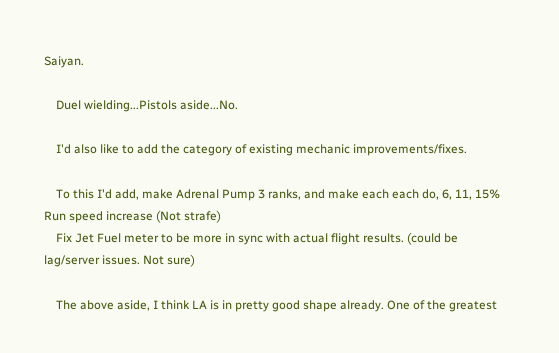Saiyan.

    Duel wielding...Pistols aside...No.

    I'd also like to add the category of existing mechanic improvements/fixes.

    To this I'd add, make Adrenal Pump 3 ranks, and make each each do, 6, 11, 15% Run speed increase (Not strafe)
    Fix Jet Fuel meter to be more in sync with actual flight results. (could be lag/server issues. Not sure)

    The above aside, I think LA is in pretty good shape already. One of the greatest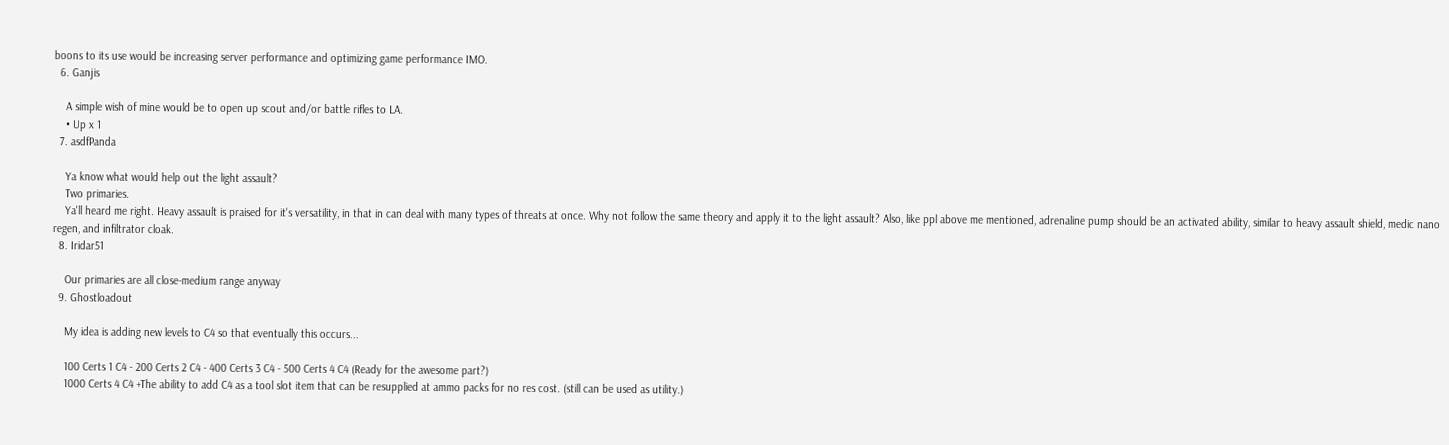boons to its use would be increasing server performance and optimizing game performance IMO.
  6. Ganjis

    A simple wish of mine would be to open up scout and/or battle rifles to LA.
    • Up x 1
  7. asdfPanda

    Ya know what would help out the light assault?
    Two primaries.
    Ya'll heard me right. Heavy assault is praised for it's versatility, in that in can deal with many types of threats at once. Why not follow the same theory and apply it to the light assault? Also, like ppl above me mentioned, adrenaline pump should be an activated ability, similar to heavy assault shield, medic nano regen, and infiltrator cloak.
  8. Iridar51

    Our primaries are all close-medium range anyway
  9. Ghostloadout

    My idea is adding new levels to C4 so that eventually this occurs...

    100 Certs 1 C4 - 200 Certs 2 C4 - 400 Certs 3 C4 - 500 Certs 4 C4 (Ready for the awesome part?)
    1000 Certs 4 C4 +The ability to add C4 as a tool slot item that can be resupplied at ammo packs for no res cost. (still can be used as utility.)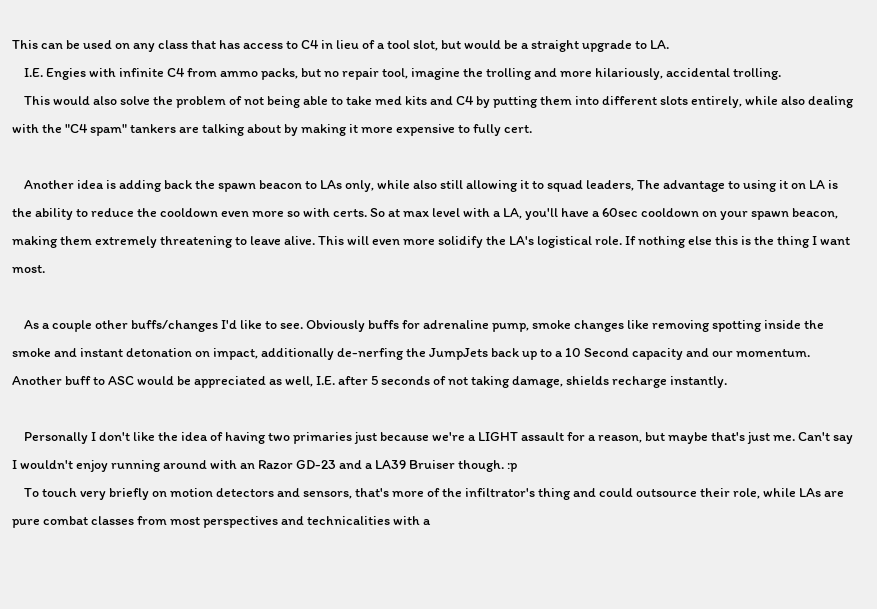This can be used on any class that has access to C4 in lieu of a tool slot, but would be a straight upgrade to LA.
    I.E. Engies with infinite C4 from ammo packs, but no repair tool, imagine the trolling and more hilariously, accidental trolling.
    This would also solve the problem of not being able to take med kits and C4 by putting them into different slots entirely, while also dealing with the "C4 spam" tankers are talking about by making it more expensive to fully cert.

    Another idea is adding back the spawn beacon to LAs only, while also still allowing it to squad leaders, The advantage to using it on LA is the ability to reduce the cooldown even more so with certs. So at max level with a LA, you'll have a 60sec cooldown on your spawn beacon, making them extremely threatening to leave alive. This will even more solidify the LA's logistical role. If nothing else this is the thing I want most.

    As a couple other buffs/changes I'd like to see. Obviously buffs for adrenaline pump, smoke changes like removing spotting inside the smoke and instant detonation on impact, additionally de-nerfing the JumpJets back up to a 10 Second capacity and our momentum. Another buff to ASC would be appreciated as well, I.E. after 5 seconds of not taking damage, shields recharge instantly.

    Personally I don't like the idea of having two primaries just because we're a LIGHT assault for a reason, but maybe that's just me. Can't say I wouldn't enjoy running around with an Razor GD-23 and a LA39 Bruiser though. :p
    To touch very briefly on motion detectors and sensors, that's more of the infiltrator's thing and could outsource their role, while LAs are pure combat classes from most perspectives and technicalities with a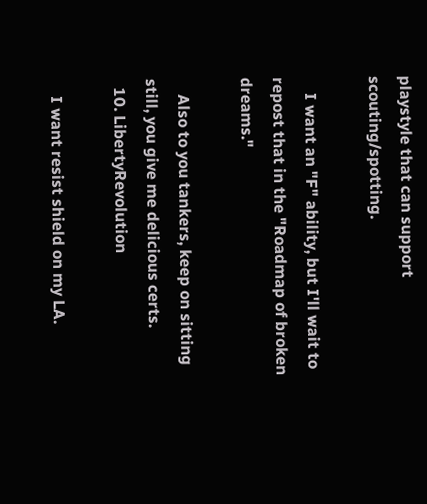playstyle that can support scouting/spotting.

    I want an "F" ability, but I'll wait to repost that in the "Roadmap of broken dreams."

    Also to you tankers, keep on sitting still, you give me delicious certs.
  10. LibertyRevolution

    I want resist shield on my LA.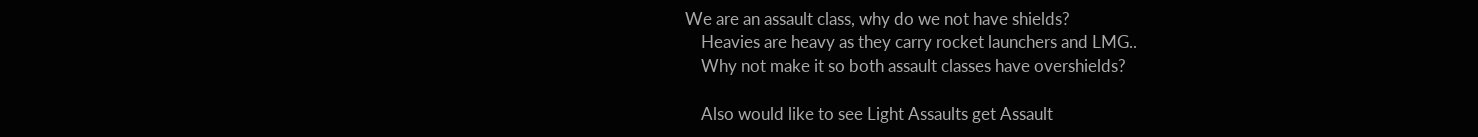We are an assault class, why do we not have shields?
    Heavies are heavy as they carry rocket launchers and LMG..
    Why not make it so both assault classes have overshields?

    Also would like to see Light Assaults get Assault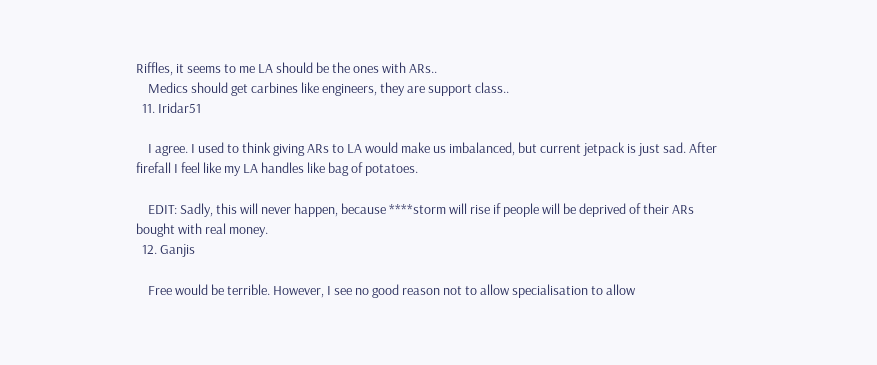Riffles, it seems to me LA should be the ones with ARs..
    Medics should get carbines like engineers, they are support class..
  11. Iridar51

    I agree. I used to think giving ARs to LA would make us imbalanced, but current jetpack is just sad. After firefall I feel like my LA handles like bag of potatoes.

    EDIT: Sadly, this will never happen, because ****storm will rise if people will be deprived of their ARs bought with real money.
  12. Ganjis

    Free would be terrible. However, I see no good reason not to allow specialisation to allow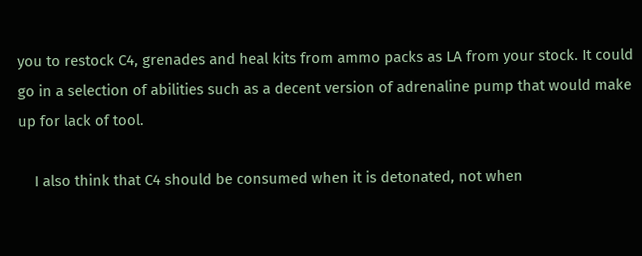you to restock C4, grenades and heal kits from ammo packs as LA from your stock. It could go in a selection of abilities such as a decent version of adrenaline pump that would make up for lack of tool.

    I also think that C4 should be consumed when it is detonated, not when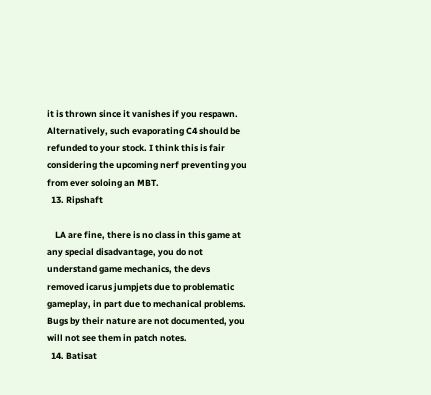it is thrown since it vanishes if you respawn. Alternatively, such evaporating C4 should be refunded to your stock. I think this is fair considering the upcoming nerf preventing you from ever soloing an MBT.
  13. Ripshaft

    LA are fine, there is no class in this game at any special disadvantage, you do not understand game mechanics, the devs removed icarus jumpjets due to problematic gameplay, in part due to mechanical problems. Bugs by their nature are not documented, you will not see them in patch notes.
  14. Batisat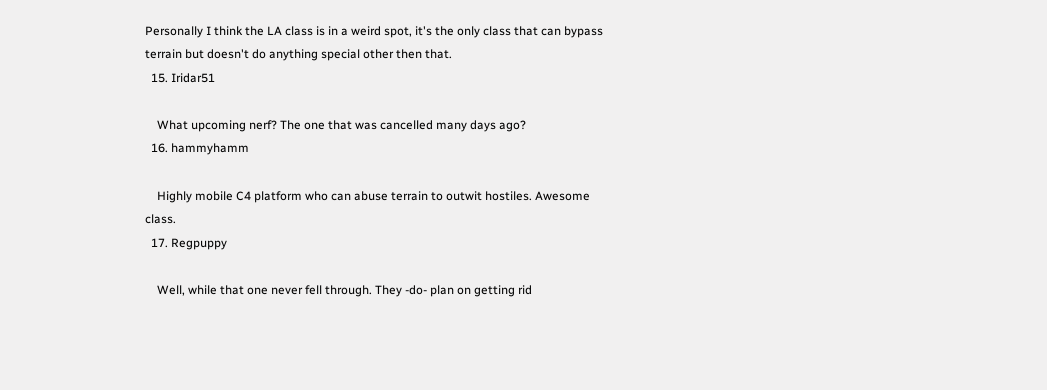Personally I think the LA class is in a weird spot, it's the only class that can bypass terrain but doesn't do anything special other then that.
  15. Iridar51

    What upcoming nerf? The one that was cancelled many days ago?
  16. hammyhamm

    Highly mobile C4 platform who can abuse terrain to outwit hostiles. Awesome class.
  17. Regpuppy

    Well, while that one never fell through. They -do- plan on getting rid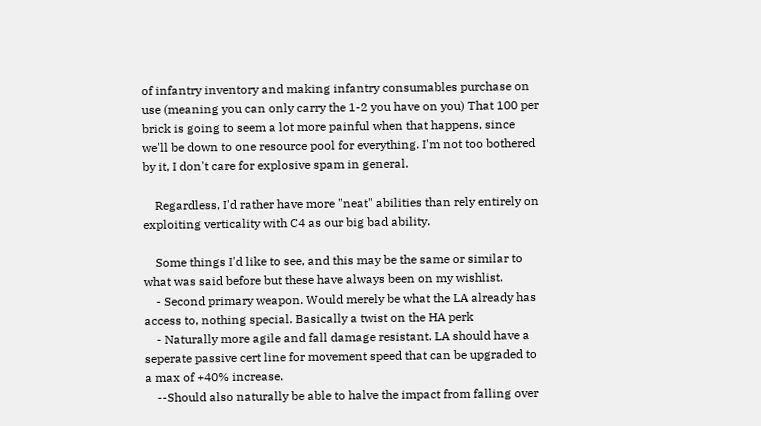of infantry inventory and making infantry consumables purchase on use (meaning you can only carry the 1-2 you have on you) That 100 per brick is going to seem a lot more painful when that happens, since we'll be down to one resource pool for everything. I'm not too bothered by it, I don't care for explosive spam in general.

    Regardless, I'd rather have more "neat" abilities than rely entirely on exploiting verticality with C4 as our big bad ability.

    Some things I'd like to see, and this may be the same or similar to what was said before but these have always been on my wishlist.
    - Second primary weapon. Would merely be what the LA already has access to, nothing special. Basically a twist on the HA perk
    - Naturally more agile and fall damage resistant. LA should have a seperate passive cert line for movement speed that can be upgraded to a max of +40% increase.
    --Should also naturally be able to halve the impact from falling over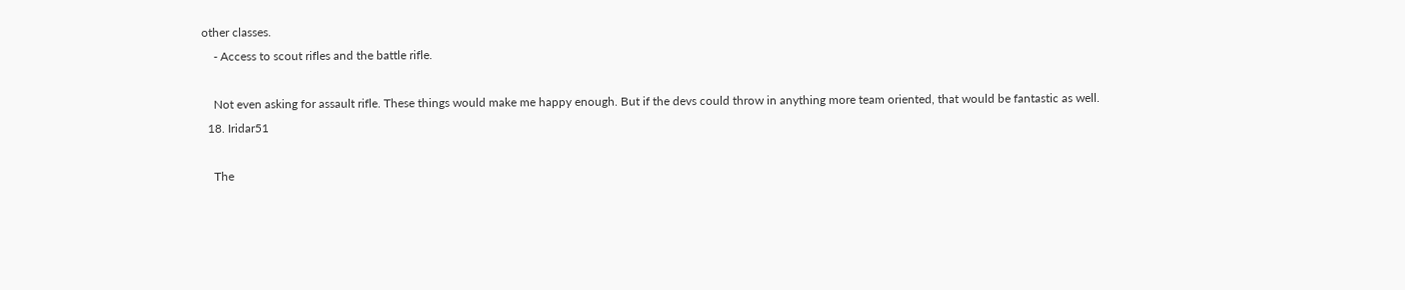other classes.
    - Access to scout rifles and the battle rifle.

    Not even asking for assault rifle. These things would make me happy enough. But if the devs could throw in anything more team oriented, that would be fantastic as well.
  18. Iridar51

    The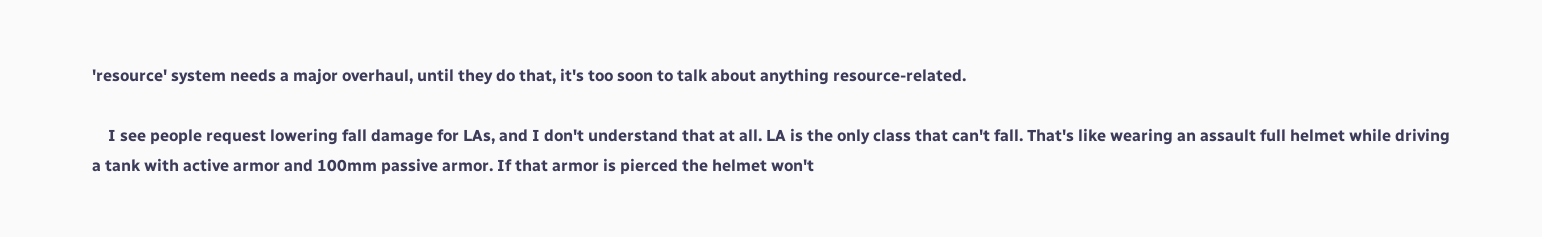'resource' system needs a major overhaul, until they do that, it's too soon to talk about anything resource-related.

    I see people request lowering fall damage for LAs, and I don't understand that at all. LA is the only class that can't fall. That's like wearing an assault full helmet while driving a tank with active armor and 100mm passive armor. If that armor is pierced the helmet won't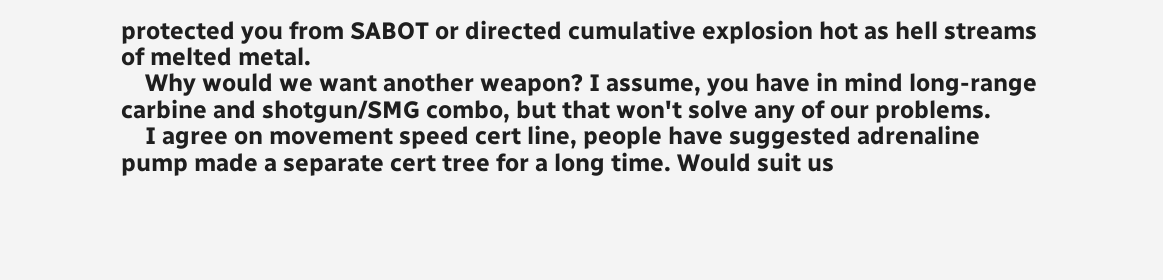protected you from SABOT or directed cumulative explosion hot as hell streams of melted metal.
    Why would we want another weapon? I assume, you have in mind long-range carbine and shotgun/SMG combo, but that won't solve any of our problems.
    I agree on movement speed cert line, people have suggested adrenaline pump made a separate cert tree for a long time. Would suit us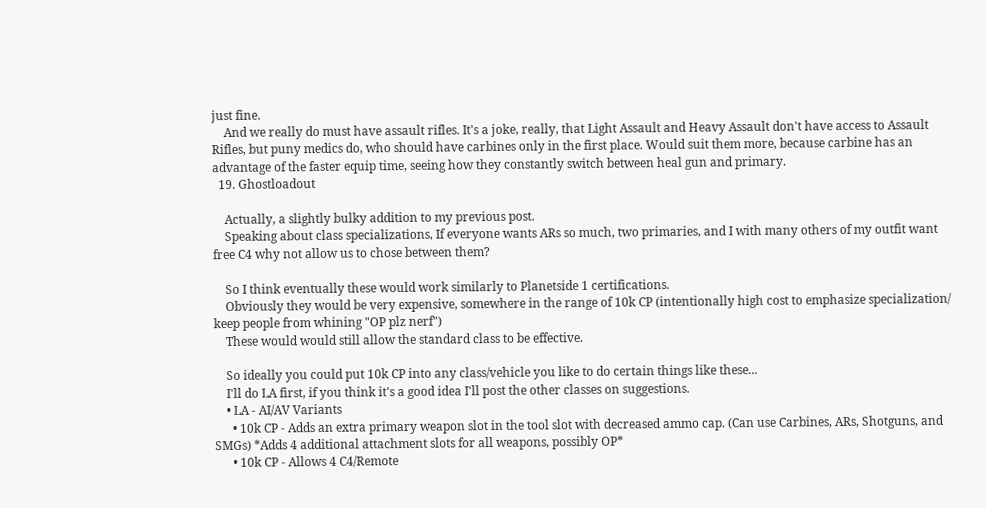just fine.
    And we really do must have assault rifles. It's a joke, really, that Light Assault and Heavy Assault don't have access to Assault Rifles, but puny medics do, who should have carbines only in the first place. Would suit them more, because carbine has an advantage of the faster equip time, seeing how they constantly switch between heal gun and primary.
  19. Ghostloadout

    Actually, a slightly bulky addition to my previous post.
    Speaking about class specializations, If everyone wants ARs so much, two primaries, and I with many others of my outfit want free C4 why not allow us to chose between them?

    So I think eventually these would work similarly to Planetside 1 certifications.
    Obviously they would be very expensive, somewhere in the range of 10k CP (intentionally high cost to emphasize specialization/ keep people from whining "OP plz nerf")
    These would would still allow the standard class to be effective.

    So ideally you could put 10k CP into any class/vehicle you like to do certain things like these...
    I'll do LA first, if you think it's a good idea I'll post the other classes on suggestions.
    • LA - AI/AV Variants
      • 10k CP - Adds an extra primary weapon slot in the tool slot with decreased ammo cap. (Can use Carbines, ARs, Shotguns, and SMGs) *Adds 4 additional attachment slots for all weapons, possibly OP*
      • 10k CP - Allows 4 C4/Remote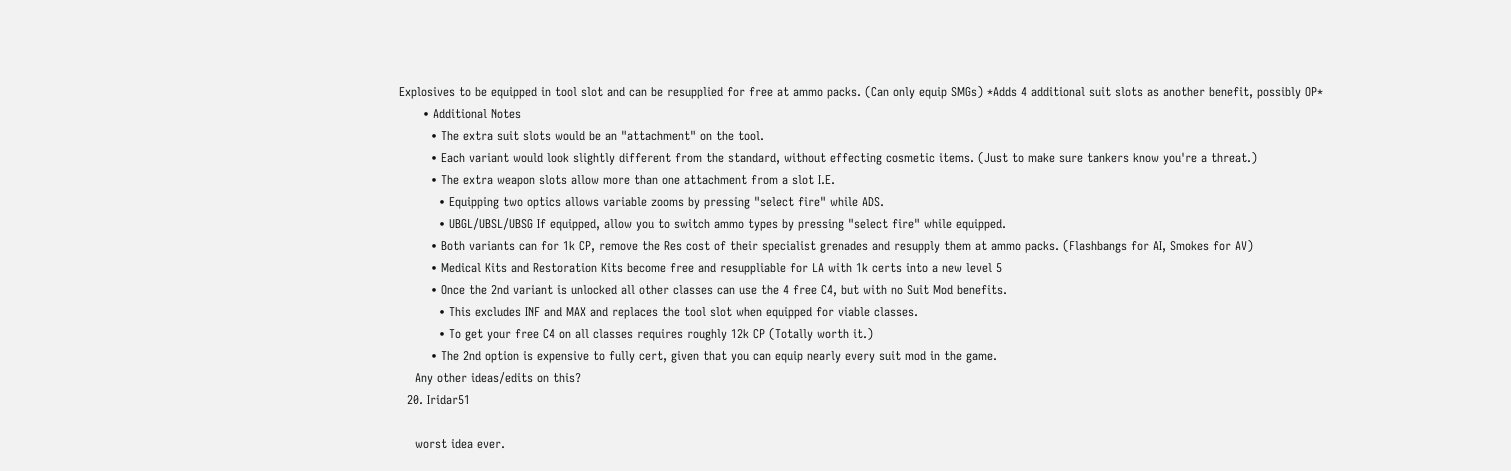Explosives to be equipped in tool slot and can be resupplied for free at ammo packs. (Can only equip SMGs) *Adds 4 additional suit slots as another benefit, possibly OP*
      • Additional Notes
        • The extra suit slots would be an "attachment" on the tool.
        • Each variant would look slightly different from the standard, without effecting cosmetic items. (Just to make sure tankers know you're a threat.)
        • The extra weapon slots allow more than one attachment from a slot I.E.
          • Equipping two optics allows variable zooms by pressing "select fire" while ADS.
          • UBGL/UBSL/UBSG If equipped, allow you to switch ammo types by pressing "select fire" while equipped.
        • Both variants can for 1k CP, remove the Res cost of their specialist grenades and resupply them at ammo packs. (Flashbangs for AI, Smokes for AV)
        • Medical Kits and Restoration Kits become free and resuppliable for LA with 1k certs into a new level 5
        • Once the 2nd variant is unlocked all other classes can use the 4 free C4, but with no Suit Mod benefits.
          • This excludes INF and MAX and replaces the tool slot when equipped for viable classes.
          • To get your free C4 on all classes requires roughly 12k CP (Totally worth it.)
        • The 2nd option is expensive to fully cert, given that you can equip nearly every suit mod in the game.
    Any other ideas/edits on this?
  20. Iridar51

    worst idea ever.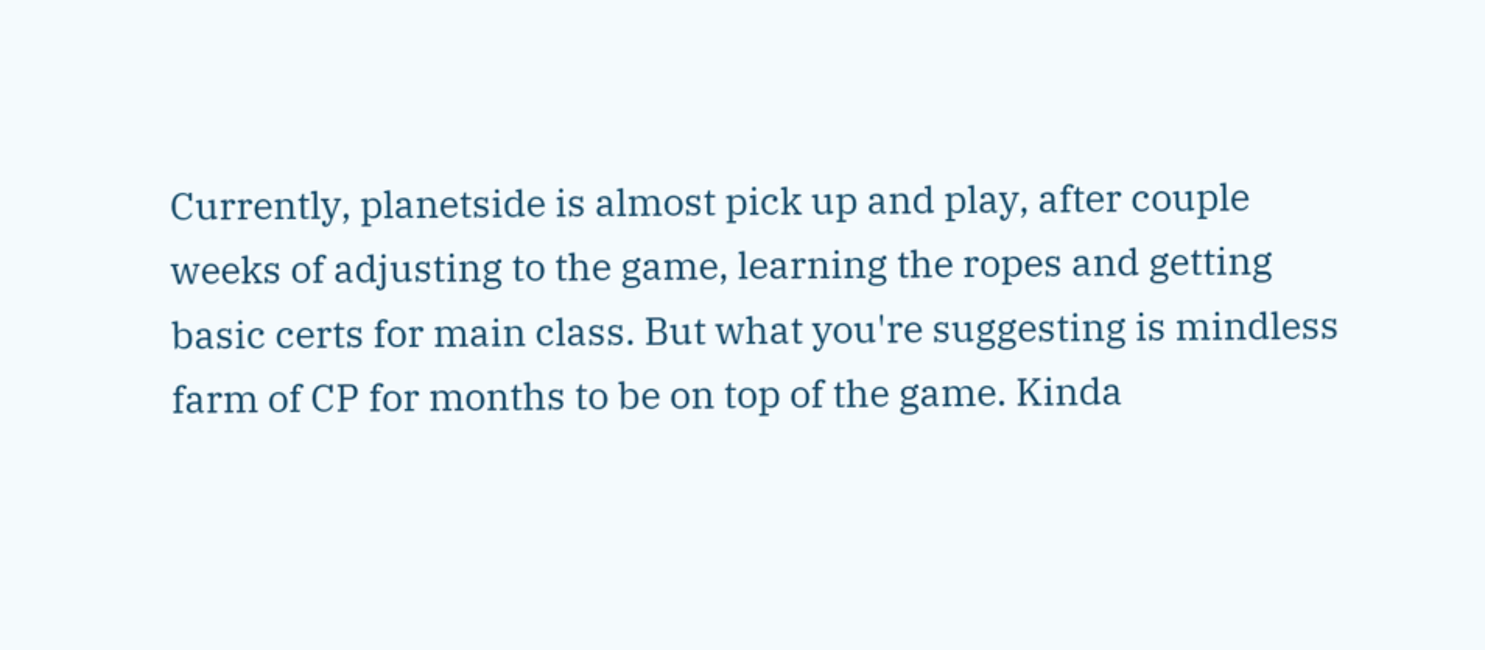Currently, planetside is almost pick up and play, after couple weeks of adjusting to the game, learning the ropes and getting basic certs for main class. But what you're suggesting is mindless farm of CP for months to be on top of the game. Kinda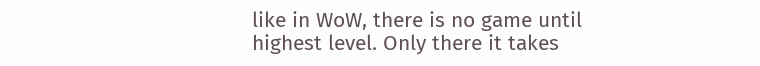like in WoW, there is no game until highest level. Only there it takes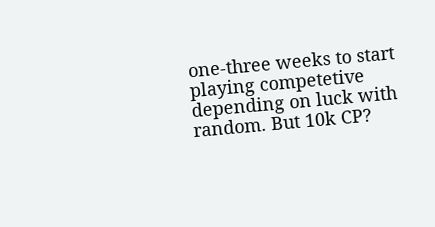one-three weeks to start playing competetive depending on luck with random. But 10k CP?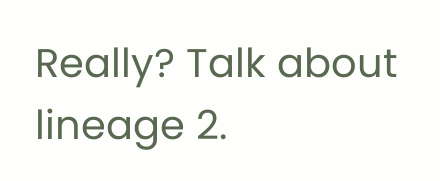Really? Talk about lineage 2.